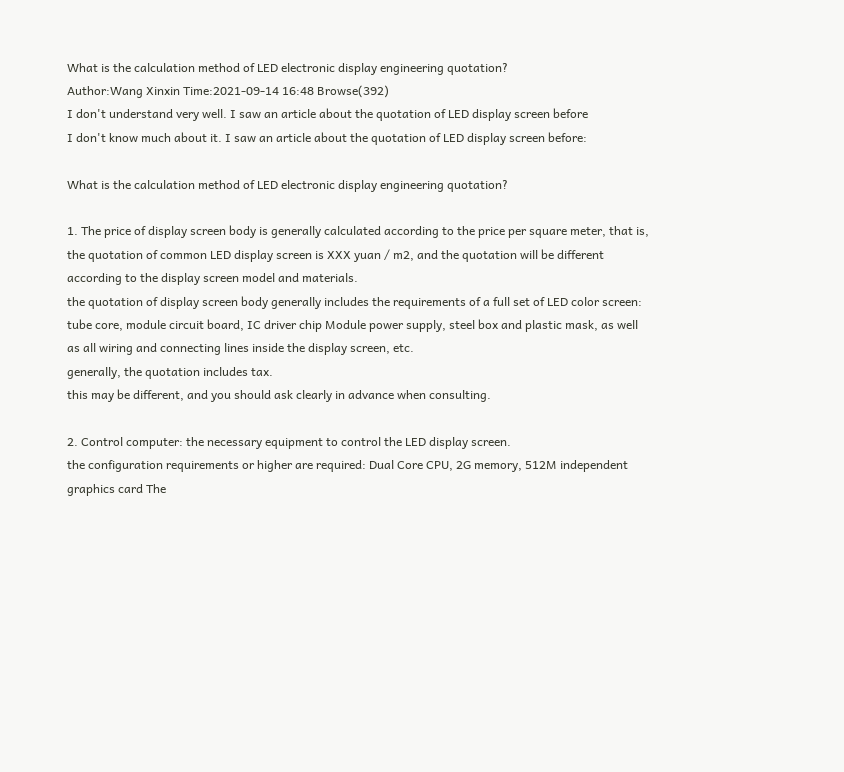What is the calculation method of LED electronic display engineering quotation?
Author:Wang Xinxin Time:2021-09-14 16:48 Browse(392)
I don't understand very well. I saw an article about the quotation of LED display screen before
I don't know much about it. I saw an article about the quotation of LED display screen before:

What is the calculation method of LED electronic display engineering quotation?

1. The price of display screen body is generally calculated according to the price per square meter, that is, the quotation of common LED display screen is XXX yuan / m2, and the quotation will be different according to the display screen model and materials.
the quotation of display screen body generally includes the requirements of a full set of LED color screen: tube core, module circuit board, IC driver chip Module power supply, steel box and plastic mask, as well as all wiring and connecting lines inside the display screen, etc.
generally, the quotation includes tax.
this may be different, and you should ask clearly in advance when consulting.

2. Control computer: the necessary equipment to control the LED display screen.
the configuration requirements or higher are required: Dual Core CPU, 2G memory, 512M independent graphics card The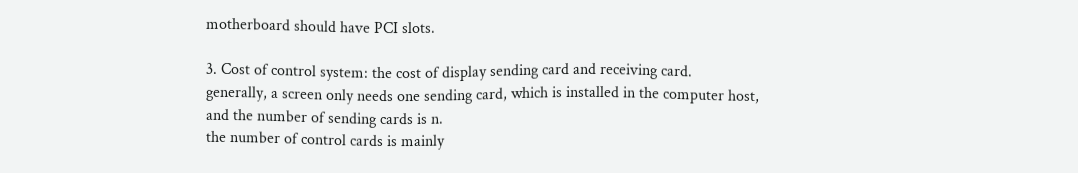motherboard should have PCI slots.

3. Cost of control system: the cost of display sending card and receiving card.
generally, a screen only needs one sending card, which is installed in the computer host, and the number of sending cards is n.
the number of control cards is mainly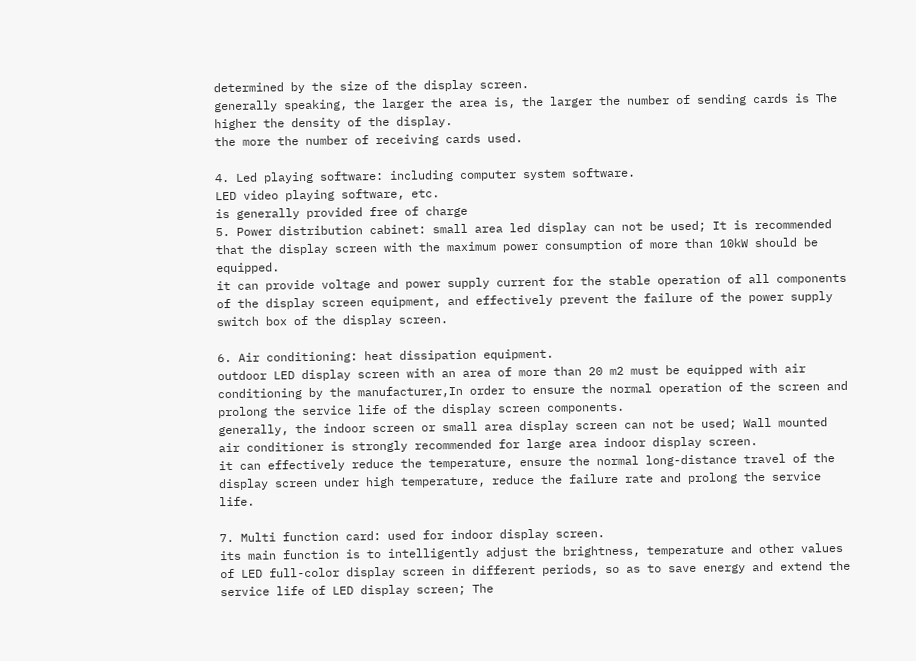determined by the size of the display screen.
generally speaking, the larger the area is, the larger the number of sending cards is The higher the density of the display.
the more the number of receiving cards used.

4. Led playing software: including computer system software.
LED video playing software, etc.
is generally provided free of charge
5. Power distribution cabinet: small area led display can not be used; It is recommended that the display screen with the maximum power consumption of more than 10kW should be equipped.
it can provide voltage and power supply current for the stable operation of all components of the display screen equipment, and effectively prevent the failure of the power supply switch box of the display screen.

6. Air conditioning: heat dissipation equipment.
outdoor LED display screen with an area of more than 20 m2 must be equipped with air conditioning by the manufacturer,In order to ensure the normal operation of the screen and prolong the service life of the display screen components.
generally, the indoor screen or small area display screen can not be used; Wall mounted air conditioner is strongly recommended for large area indoor display screen.
it can effectively reduce the temperature, ensure the normal long-distance travel of the display screen under high temperature, reduce the failure rate and prolong the service life.

7. Multi function card: used for indoor display screen.
its main function is to intelligently adjust the brightness, temperature and other values of LED full-color display screen in different periods, so as to save energy and extend the service life of LED display screen; The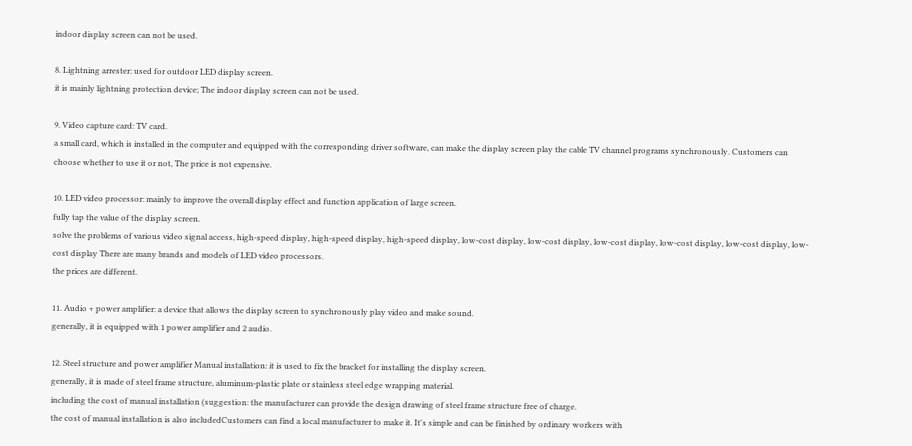indoor display screen can not be used.

8. Lightning arrester: used for outdoor LED display screen.
it is mainly lightning protection device; The indoor display screen can not be used.

9. Video capture card: TV card.
a small card, which is installed in the computer and equipped with the corresponding driver software, can make the display screen play the cable TV channel programs synchronously. Customers can choose whether to use it or not, The price is not expensive.

10. LED video processor: mainly to improve the overall display effect and function application of large screen.
fully tap the value of the display screen.
solve the problems of various video signal access, high-speed display, high-speed display, high-speed display, low-cost display, low-cost display, low-cost display, low-cost display, low-cost display, low-cost display There are many brands and models of LED video processors.
the prices are different.

11. Audio + power amplifier: a device that allows the display screen to synchronously play video and make sound.
generally, it is equipped with 1 power amplifier and 2 audio.

12. Steel structure and power amplifier Manual installation: it is used to fix the bracket for installing the display screen.
generally, it is made of steel frame structure, aluminum-plastic plate or stainless steel edge wrapping material.
including the cost of manual installation (suggestion: the manufacturer can provide the design drawing of steel frame structure free of charge.
the cost of manual installation is also includedCustomers can find a local manufacturer to make it. It's simple and can be finished by ordinary workers with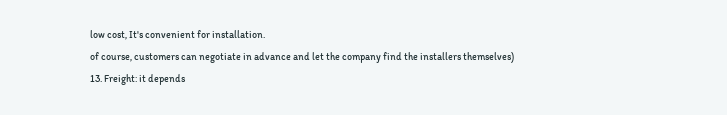low cost, It's convenient for installation.
of course, customers can negotiate in advance and let the company find the installers themselves)
13. Freight: it depends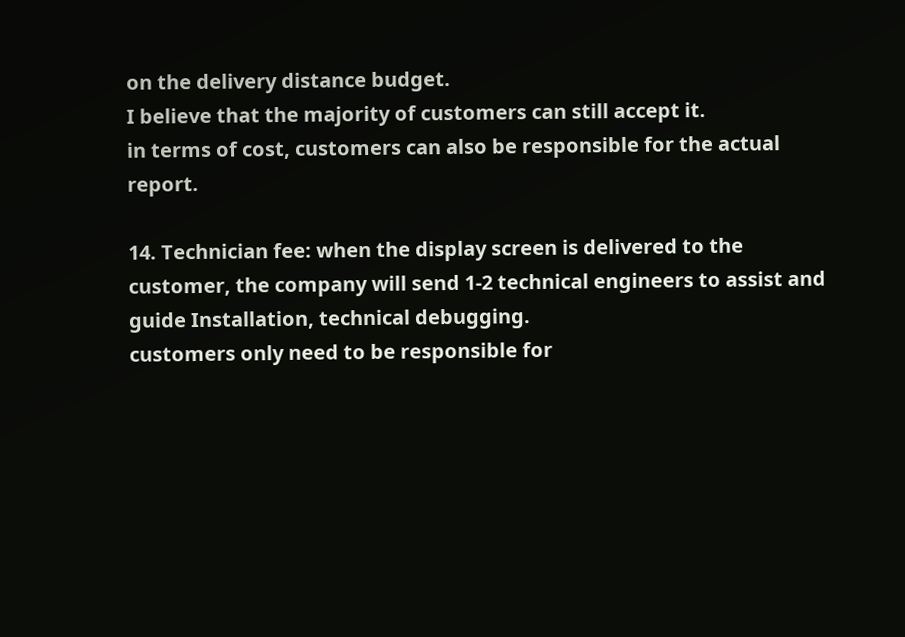on the delivery distance budget.
I believe that the majority of customers can still accept it.
in terms of cost, customers can also be responsible for the actual report.

14. Technician fee: when the display screen is delivered to the customer, the company will send 1-2 technical engineers to assist and guide Installation, technical debugging.
customers only need to be responsible for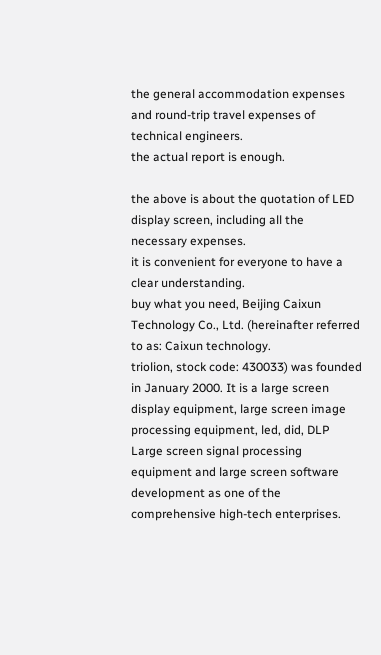the general accommodation expenses and round-trip travel expenses of technical engineers.
the actual report is enough.

the above is about the quotation of LED display screen, including all the necessary expenses.
it is convenient for everyone to have a clear understanding.
buy what you need, Beijing Caixun Technology Co., Ltd. (hereinafter referred to as: Caixun technology.
triolion, stock code: 430033) was founded in January 2000. It is a large screen display equipment, large screen image processing equipment, led, did, DLP Large screen signal processing equipment and large screen software development as one of the comprehensive high-tech enterprises.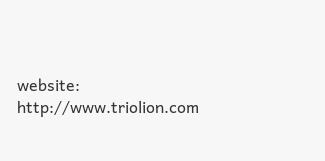website: http://www.triolion.com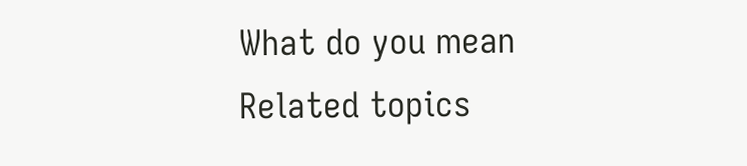What do you mean
Related topics